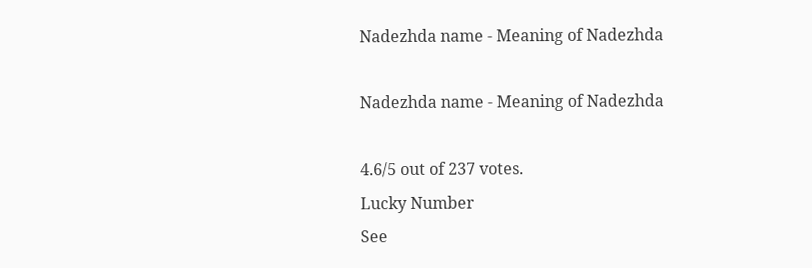Nadezhda name - Meaning of Nadezhda

Nadezhda name - Meaning of Nadezhda

4.6/5 out of 237 votes.
Lucky Number
See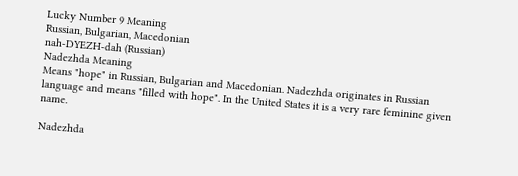Lucky Number 9 Meaning
Russian, Bulgarian, Macedonian
nah-DYEZH-dah (Russian)
Nadezhda Meaning
Means "hope" in Russian, Bulgarian and Macedonian. Nadezhda originates in Russian language and means "filled with hope". In the United States it is a very rare feminine given name.

Nadezhda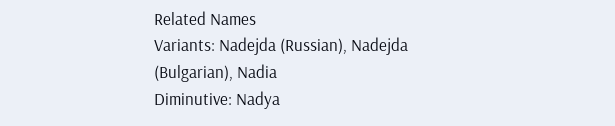Related Names
Variants: Nadejda (Russian), Nadejda (Bulgarian), Nadia
Diminutive: Nadya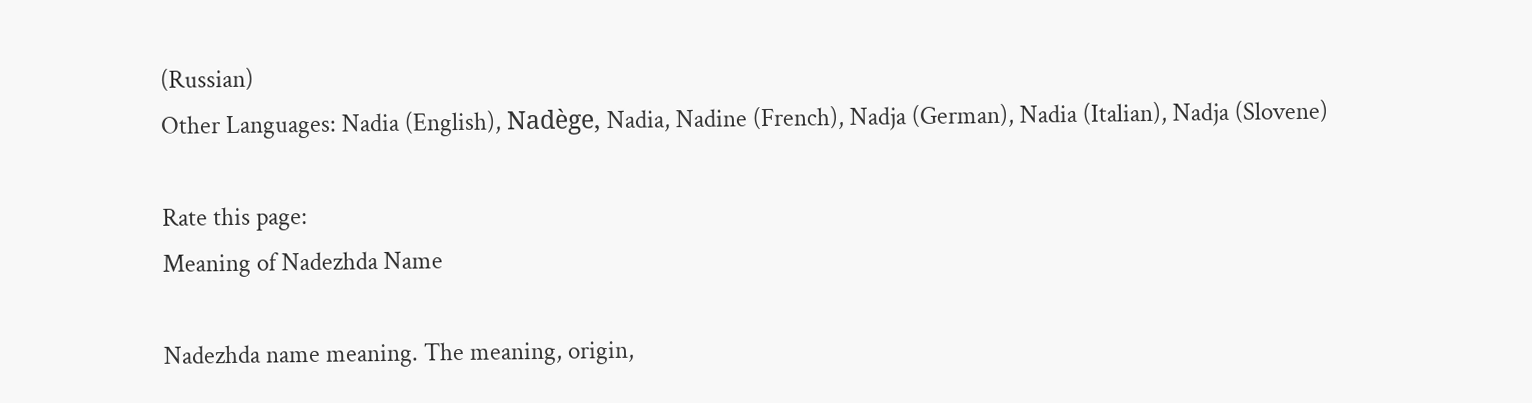(Russian)
Other Languages: Nadia (English), Nadège, Nadia, Nadine (French), Nadja (German), Nadia (Italian), Nadja (Slovene)

Rate this page:
Meaning of Nadezhda Name

Nadezhda name meaning. The meaning, origin,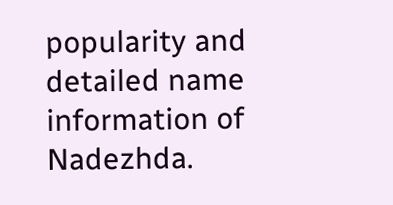popularity and detailed name information of Nadezhda.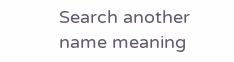Search another name meaning